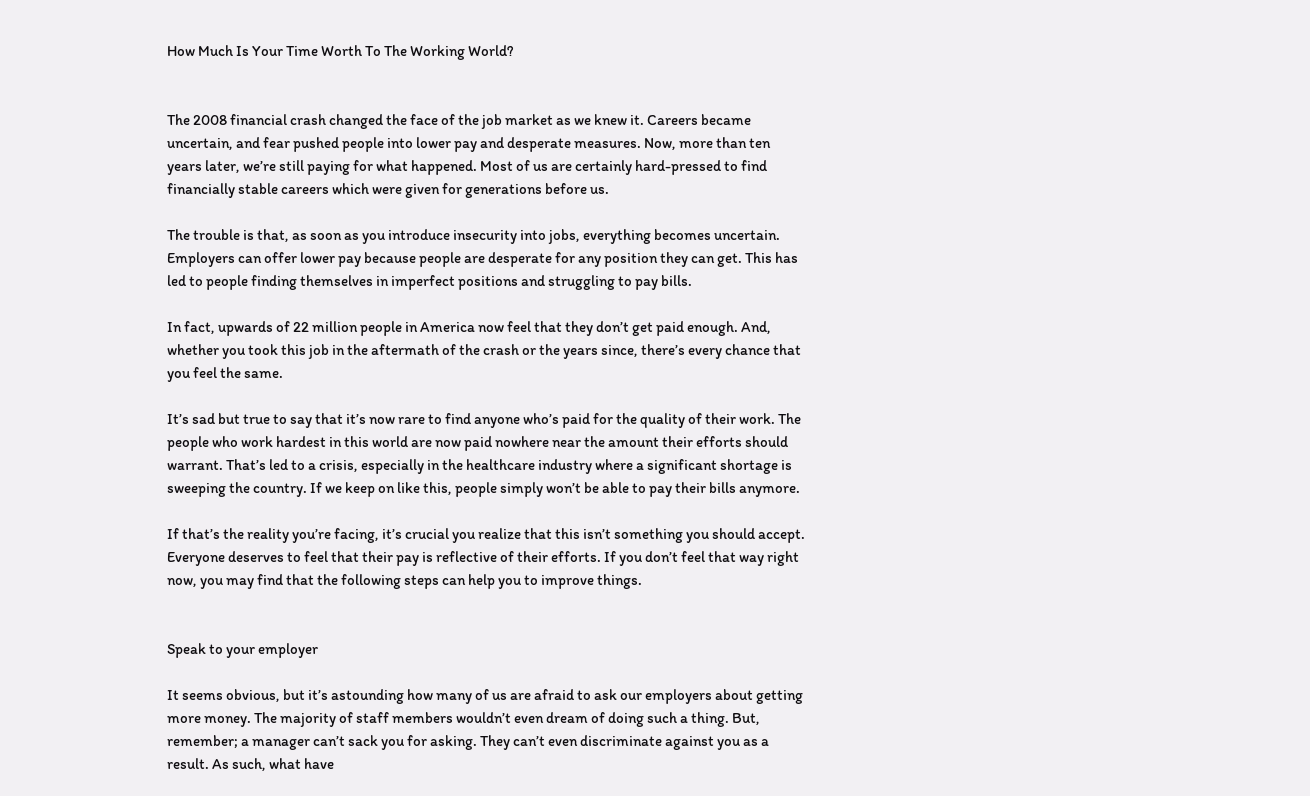How Much Is Your Time Worth To The Working World?


The 2008 financial crash changed the face of the job market as we knew it. Careers became uncertain, and fear pushed people into lower pay and desperate measures. Now, more than ten years later, we’re still paying for what happened. Most of us are certainly hard-pressed to find financially stable careers which were given for generations before us.

The trouble is that, as soon as you introduce insecurity into jobs, everything becomes uncertain. Employers can offer lower pay because people are desperate for any position they can get. This has led to people finding themselves in imperfect positions and struggling to pay bills.

In fact, upwards of 22 million people in America now feel that they don’t get paid enough. And, whether you took this job in the aftermath of the crash or the years since, there’s every chance that you feel the same.

It’s sad but true to say that it’s now rare to find anyone who’s paid for the quality of their work. The people who work hardest in this world are now paid nowhere near the amount their efforts should warrant. That’s led to a crisis, especially in the healthcare industry where a significant shortage is sweeping the country. If we keep on like this, people simply won’t be able to pay their bills anymore.

If that’s the reality you’re facing, it’s crucial you realize that this isn’t something you should accept. Everyone deserves to feel that their pay is reflective of their efforts. If you don’t feel that way right now, you may find that the following steps can help you to improve things.


Speak to your employer

It seems obvious, but it’s astounding how many of us are afraid to ask our employers about getting more money. The majority of staff members wouldn’t even dream of doing such a thing. But, remember; a manager can’t sack you for asking. They can’t even discriminate against you as a result. As such, what have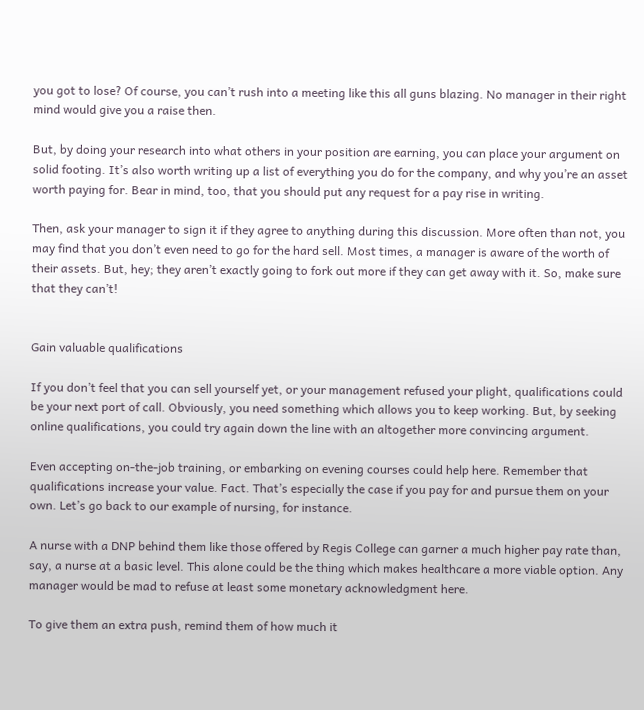you got to lose? Of course, you can’t rush into a meeting like this all guns blazing. No manager in their right mind would give you a raise then.

But, by doing your research into what others in your position are earning, you can place your argument on solid footing. It’s also worth writing up a list of everything you do for the company, and why you’re an asset worth paying for. Bear in mind, too, that you should put any request for a pay rise in writing.

Then, ask your manager to sign it if they agree to anything during this discussion. More often than not, you may find that you don’t even need to go for the hard sell. Most times, a manager is aware of the worth of their assets. But, hey; they aren’t exactly going to fork out more if they can get away with it. So, make sure that they can’t!


Gain valuable qualifications

If you don’t feel that you can sell yourself yet, or your management refused your plight, qualifications could be your next port of call. Obviously, you need something which allows you to keep working. But, by seeking online qualifications, you could try again down the line with an altogether more convincing argument.

Even accepting on-the-job training, or embarking on evening courses could help here. Remember that qualifications increase your value. Fact. That’s especially the case if you pay for and pursue them on your own. Let’s go back to our example of nursing, for instance.

A nurse with a DNP behind them like those offered by Regis College can garner a much higher pay rate than, say, a nurse at a basic level. This alone could be the thing which makes healthcare a more viable option. Any manager would be mad to refuse at least some monetary acknowledgment here.

To give them an extra push, remind them of how much it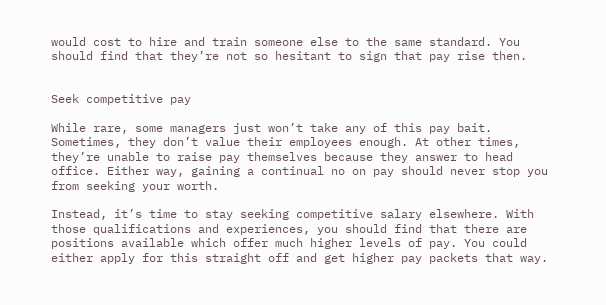would cost to hire and train someone else to the same standard. You should find that they’re not so hesitant to sign that pay rise then.


Seek competitive pay

While rare, some managers just won’t take any of this pay bait. Sometimes, they don’t value their employees enough. At other times, they’re unable to raise pay themselves because they answer to head office. Either way, gaining a continual no on pay should never stop you from seeking your worth.

Instead, it’s time to stay seeking competitive salary elsewhere. With those qualifications and experiences, you should find that there are positions available which offer much higher levels of pay. You could either apply for this straight off and get higher pay packets that way.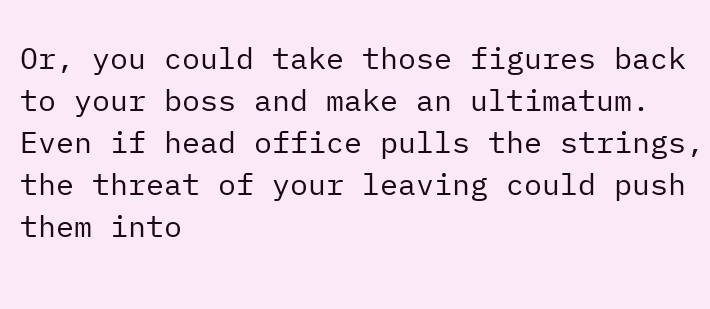Or, you could take those figures back to your boss and make an ultimatum. Even if head office pulls the strings, the threat of your leaving could push them into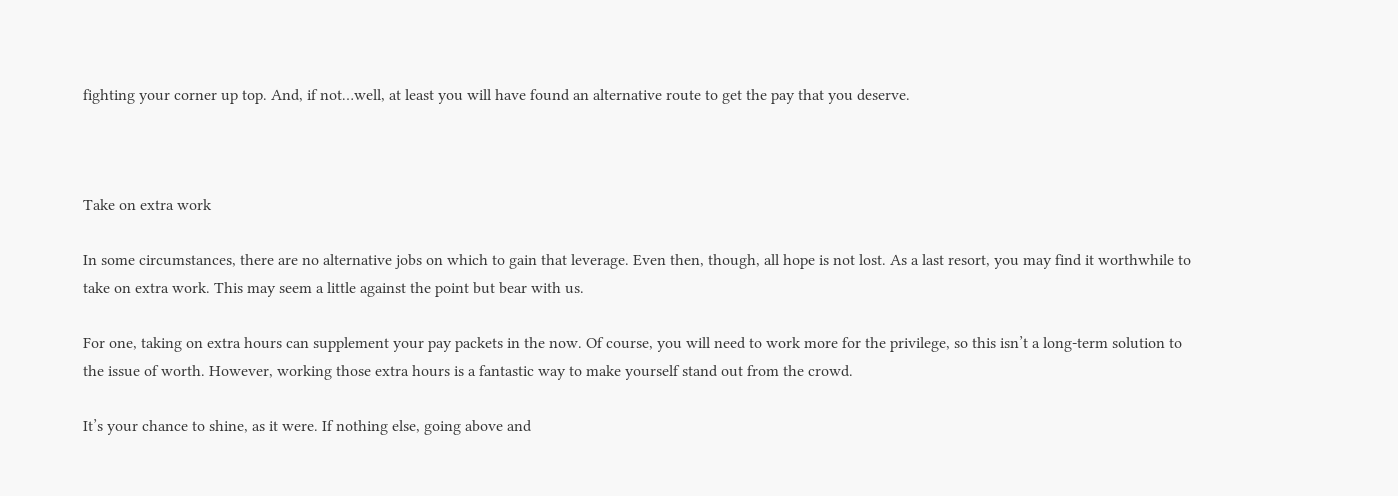fighting your corner up top. And, if not…well, at least you will have found an alternative route to get the pay that you deserve.



Take on extra work

In some circumstances, there are no alternative jobs on which to gain that leverage. Even then, though, all hope is not lost. As a last resort, you may find it worthwhile to take on extra work. This may seem a little against the point but bear with us.

For one, taking on extra hours can supplement your pay packets in the now. Of course, you will need to work more for the privilege, so this isn’t a long-term solution to the issue of worth. However, working those extra hours is a fantastic way to make yourself stand out from the crowd.

It’s your chance to shine, as it were. If nothing else, going above and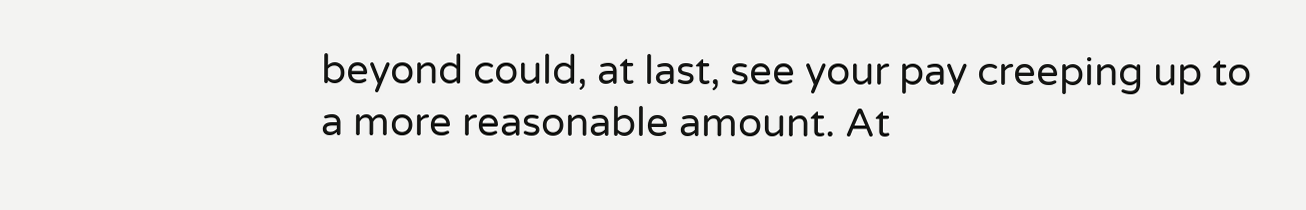beyond could, at last, see your pay creeping up to a more reasonable amount. At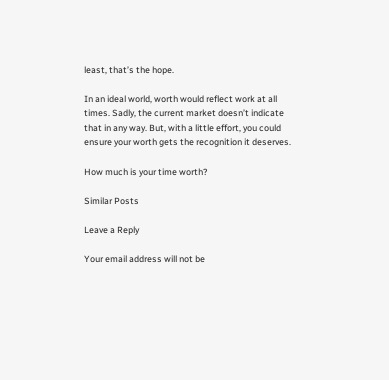least, that’s the hope.

In an ideal world, worth would reflect work at all times. Sadly, the current market doesn’t indicate that in any way. But, with a little effort, you could ensure your worth gets the recognition it deserves.

How much is your time worth?

Similar Posts

Leave a Reply

Your email address will not be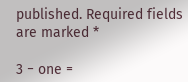published. Required fields are marked *

3 − one =